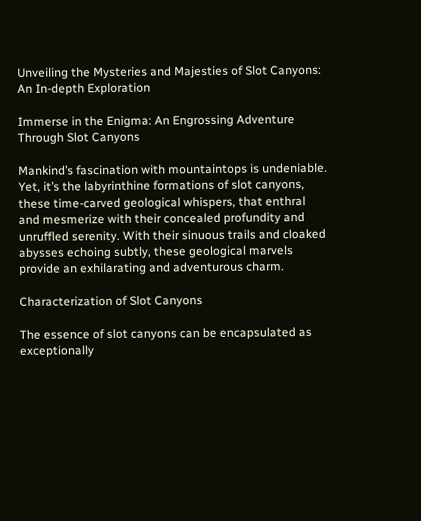Unveiling the Mysteries and Majesties of Slot Canyons: An In-depth Exploration

Immerse in the Enigma: An Engrossing Adventure Through Slot Canyons

Mankind’s fascination with mountaintops is undeniable. Yet, it’s the labyrinthine formations of slot canyons, these time-carved geological whispers, that enthral and mesmerize with their concealed profundity and unruffled serenity. With their sinuous trails and cloaked abysses echoing subtly, these geological marvels provide an exhilarating and adventurous charm.

Characterization of Slot Canyons

The essence of slot canyons can be encapsulated as exceptionally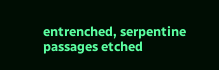entrenched, serpentine passages etched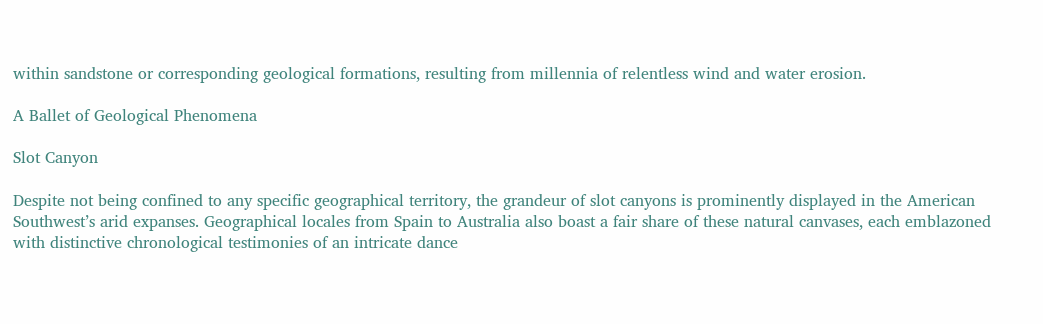within sandstone or corresponding geological formations, resulting from millennia of relentless wind and water erosion.

A Ballet of Geological Phenomena

Slot Canyon

Despite not being confined to any specific geographical territory, the grandeur of slot canyons is prominently displayed in the American Southwest’s arid expanses. Geographical locales from Spain to Australia also boast a fair share of these natural canvases, each emblazoned with distinctive chronological testimonies of an intricate dance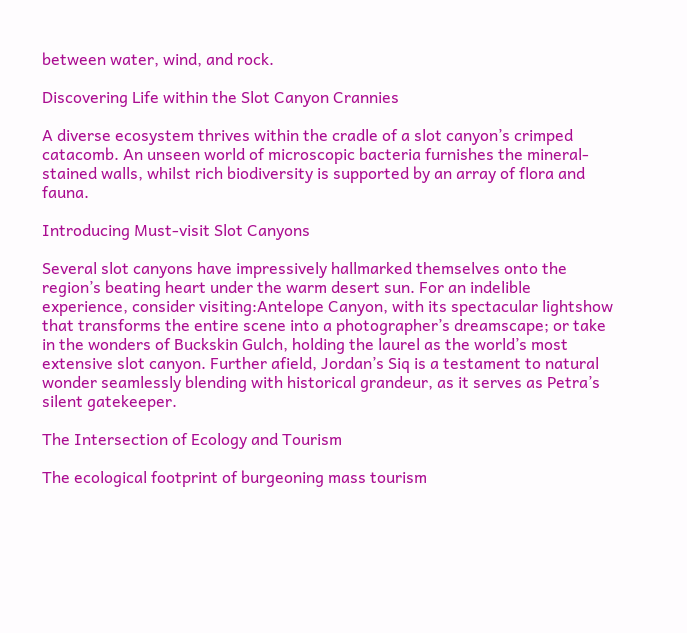between water, wind, and rock.

Discovering Life within the Slot Canyon Crannies

A diverse ecosystem thrives within the cradle of a slot canyon’s crimped catacomb. An unseen world of microscopic bacteria furnishes the mineral-stained walls, whilst rich biodiversity is supported by an array of flora and fauna.

Introducing Must-visit Slot Canyons

Several slot canyons have impressively hallmarked themselves onto the region’s beating heart under the warm desert sun. For an indelible experience, consider visiting:Antelope Canyon, with its spectacular lightshow that transforms the entire scene into a photographer’s dreamscape; or take in the wonders of Buckskin Gulch, holding the laurel as the world’s most extensive slot canyon. Further afield, Jordan’s Siq is a testament to natural wonder seamlessly blending with historical grandeur, as it serves as Petra’s silent gatekeeper.

The Intersection of Ecology and Tourism

The ecological footprint of burgeoning mass tourism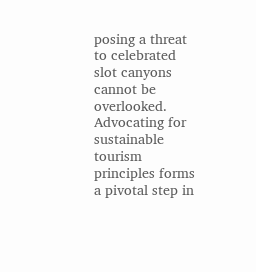posing a threat to celebrated slot canyons cannot be overlooked. Advocating for sustainable tourism principles forms a pivotal step in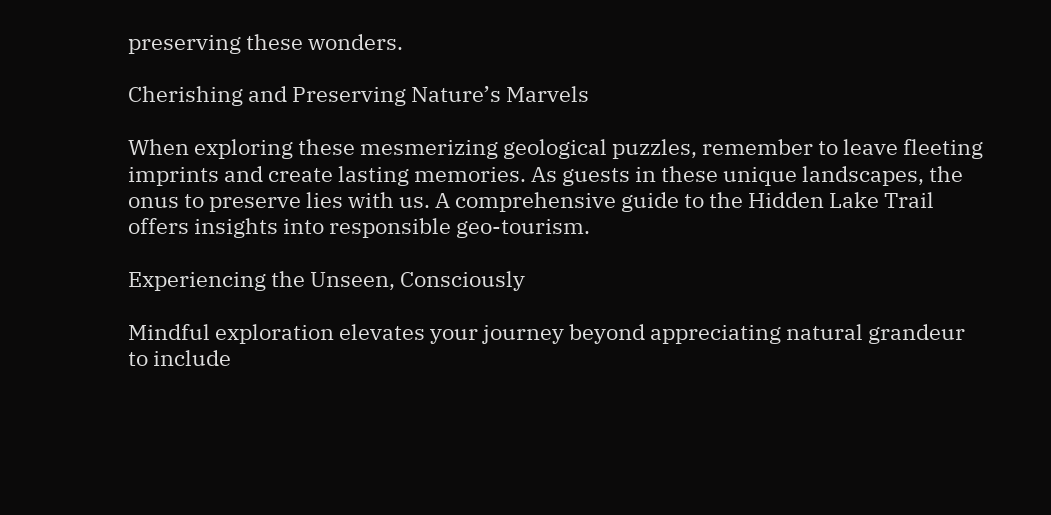preserving these wonders.

Cherishing and Preserving Nature’s Marvels

When exploring these mesmerizing geological puzzles, remember to leave fleeting imprints and create lasting memories. As guests in these unique landscapes, the onus to preserve lies with us. A comprehensive guide to the Hidden Lake Trail offers insights into responsible geo-tourism.

Experiencing the Unseen, Consciously

Mindful exploration elevates your journey beyond appreciating natural grandeur to include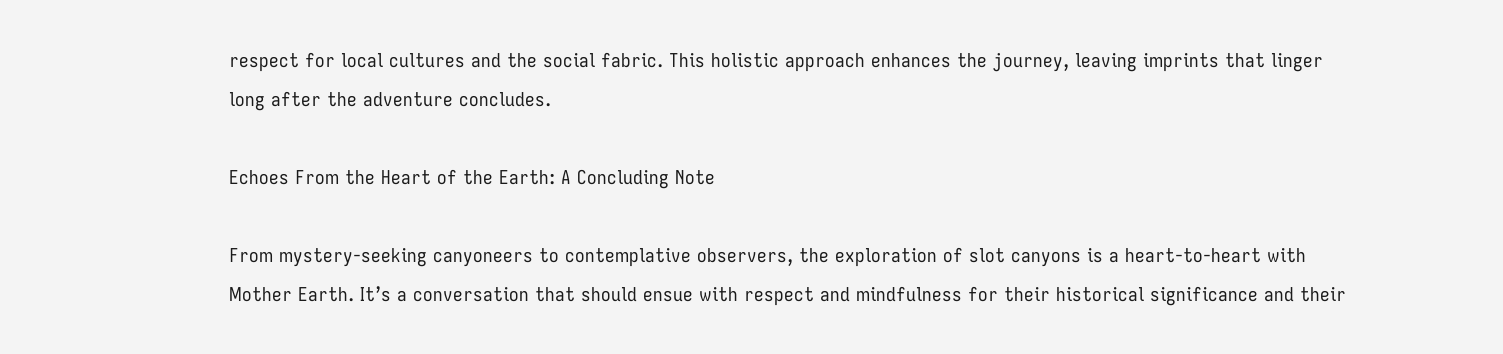respect for local cultures and the social fabric. This holistic approach enhances the journey, leaving imprints that linger long after the adventure concludes.

Echoes From the Heart of the Earth: A Concluding Note

From mystery-seeking canyoneers to contemplative observers, the exploration of slot canyons is a heart-to-heart with Mother Earth. It’s a conversation that should ensue with respect and mindfulness for their historical significance and their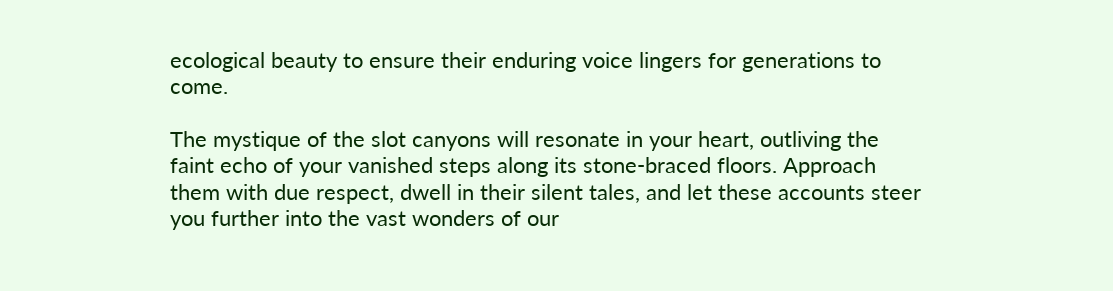ecological beauty to ensure their enduring voice lingers for generations to come.

The mystique of the slot canyons will resonate in your heart, outliving the faint echo of your vanished steps along its stone-braced floors. Approach them with due respect, dwell in their silent tales, and let these accounts steer you further into the vast wonders of our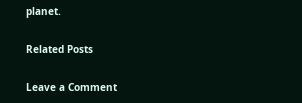planet.

Related Posts

Leave a Comment